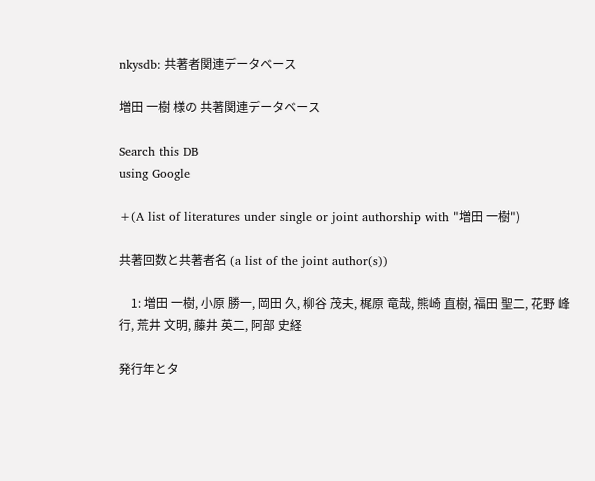nkysdb: 共著者関連データベース

増田 一樹 様の 共著関連データベース

Search this DB
using Google

+(A list of literatures under single or joint authorship with "増田 一樹")

共著回数と共著者名 (a list of the joint author(s))

    1: 増田 一樹, 小原 勝一, 岡田 久, 柳谷 茂夫, 梶原 竜哉, 熊崎 直樹, 福田 聖二, 花野 峰行, 荒井 文明, 藤井 英二, 阿部 史経

発行年とタ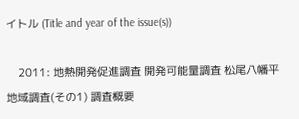イトル (Title and year of the issue(s))

    2011: 地熱開発促進調査 開発可能量調査 松尾八幡平地域調査(その1) 調査概要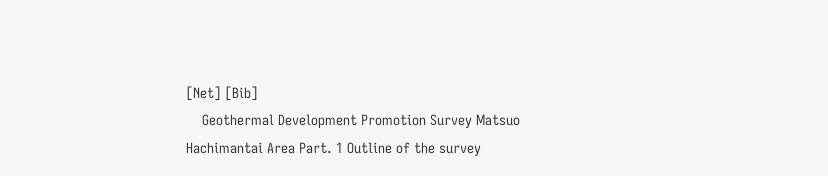[Net] [Bib]
    Geothermal Development Promotion Survey Matsuo Hachimantai Area Part. 1 Outline of the survey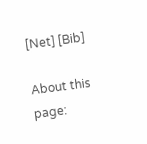[Net] [Bib]

About this page: